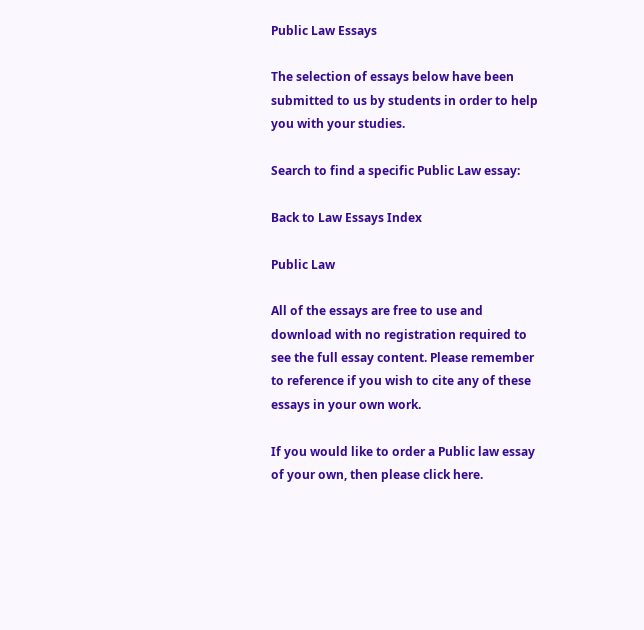Public Law Essays

The selection of essays below have been submitted to us by students in order to help you with your studies.

Search to find a specific Public Law essay:

Back to Law Essays Index

Public Law

All of the essays are free to use and download with no registration required to see the full essay content. Please remember to reference if you wish to cite any of these essays in your own work.

If you would like to order a Public law essay of your own, then please click here.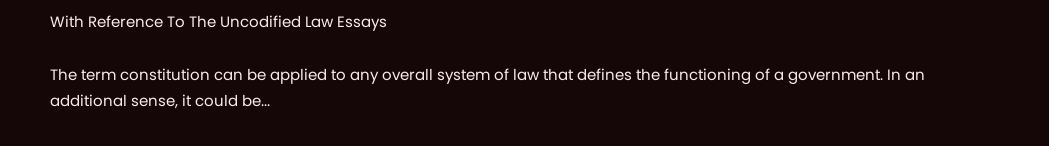With Reference To The Uncodified Law Essays

The term constitution can be applied to any overall system of law that defines the functioning of a government. In an additional sense, it could be...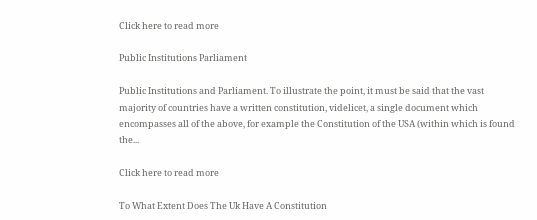Click here to read more

Public Institutions Parliament

Public Institutions and Parliament. To illustrate the point, it must be said that the vast majority of countries have a written constitution, videlicet, a single document which encompasses all of the above, for example the Constitution of the USA (within which is found the...

Click here to read more

To What Extent Does The Uk Have A Constitution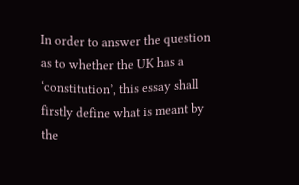In order to answer the question as to whether the UK has a ‘constitution’, this essay shall firstly define what is meant by the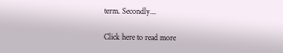term. Secondly...

Click here to read more